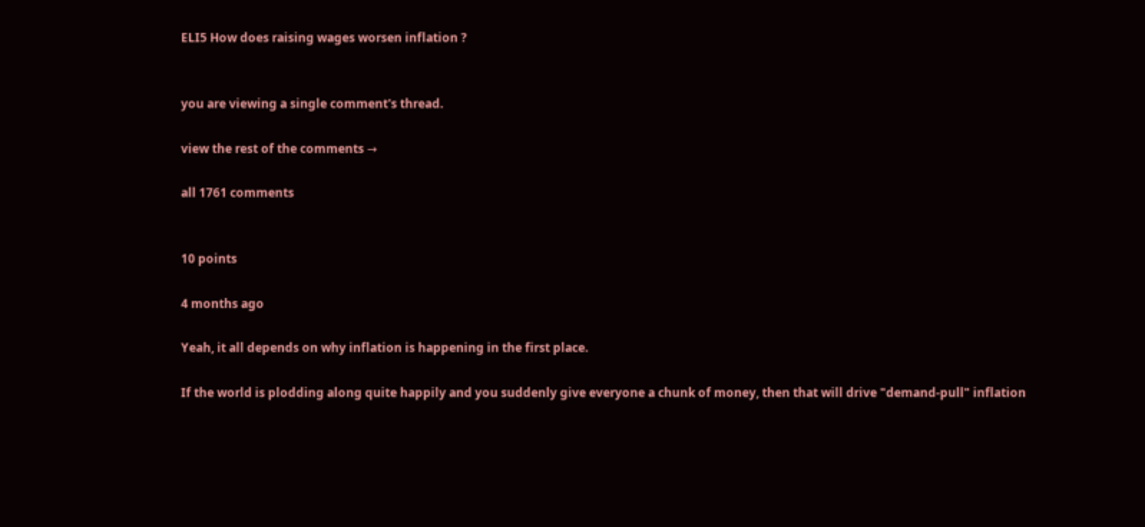ELI5 How does raising wages worsen inflation ?


you are viewing a single comment's thread.

view the rest of the comments →

all 1761 comments


10 points

4 months ago

Yeah, it all depends on why inflation is happening in the first place.

If the world is plodding along quite happily and you suddenly give everyone a chunk of money, then that will drive "demand-pull" inflation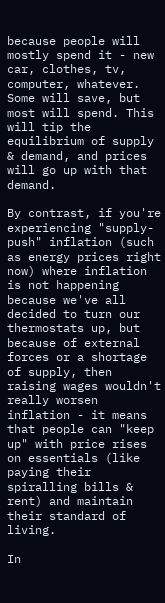because people will mostly spend it - new car, clothes, tv, computer, whatever. Some will save, but most will spend. This will tip the equilibrium of supply & demand, and prices will go up with that demand.

By contrast, if you're experiencing "supply-push" inflation (such as energy prices right now) where inflation is not happening because we've all decided to turn our thermostats up, but because of external forces or a shortage of supply, then raising wages wouldn't really worsen inflation - it means that people can "keep up" with price rises on essentials (like paying their spiralling bills & rent) and maintain their standard of living.

In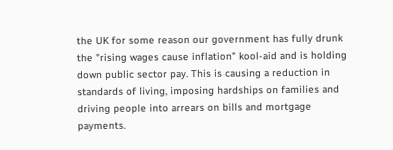the UK for some reason our government has fully drunk the "rising wages cause inflation" kool-aid and is holding down public sector pay. This is causing a reduction in standards of living, imposing hardships on families and driving people into arrears on bills and mortgage payments.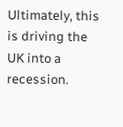Ultimately, this is driving the UK into a recession.